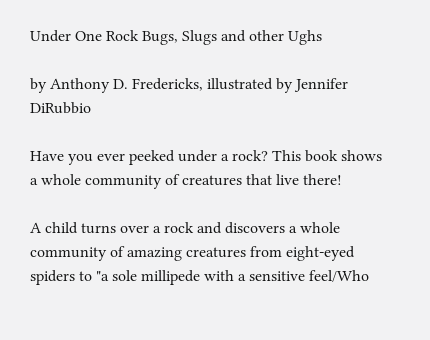Under One Rock Bugs, Slugs and other Ughs

by Anthony D. Fredericks, illustrated by Jennifer DiRubbio

Have you ever peeked under a rock? This book shows a whole community of creatures that live there!

A child turns over a rock and discovers a whole community of amazing creatures from eight-eyed spiders to "a sole millipede with a sensitive feel/Who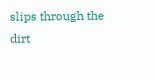slips through the dirt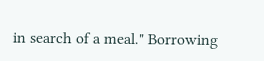in search of a meal." Borrowing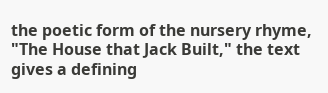the poetic form of the nursery rhyme, "The House that Jack Built," the text gives a defining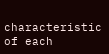characteristic of each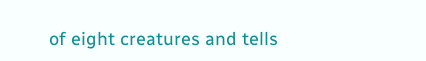of eight creatures and tells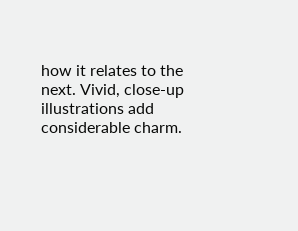how it relates to the next. Vivid, close-up illustrations add considerable charm.